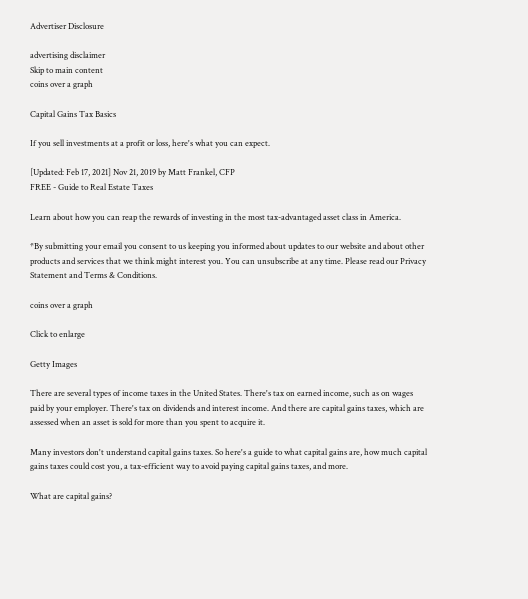Advertiser Disclosure

advertising disclaimer
Skip to main content
coins over a graph

Capital Gains Tax Basics

If you sell investments at a profit or loss, here's what you can expect.

[Updated: Feb 17, 2021] Nov 21, 2019 by Matt Frankel, CFP
FREE - Guide to Real Estate Taxes

Learn about how you can reap the rewards of investing in the most tax-advantaged asset class in America.

*By submitting your email you consent to us keeping you informed about updates to our website and about other products and services that we think might interest you. You can unsubscribe at any time. Please read our Privacy Statement and Terms & Conditions.

coins over a graph

Click to enlarge

Getty Images

There are several types of income taxes in the United States. There's tax on earned income, such as on wages paid by your employer. There's tax on dividends and interest income. And there are capital gains taxes, which are assessed when an asset is sold for more than you spent to acquire it.

Many investors don't understand capital gains taxes. So here's a guide to what capital gains are, how much capital gains taxes could cost you, a tax-efficient way to avoid paying capital gains taxes, and more.

What are capital gains?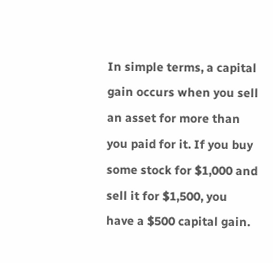In simple terms, a capital gain occurs when you sell an asset for more than you paid for it. If you buy some stock for $1,000 and sell it for $1,500, you have a $500 capital gain.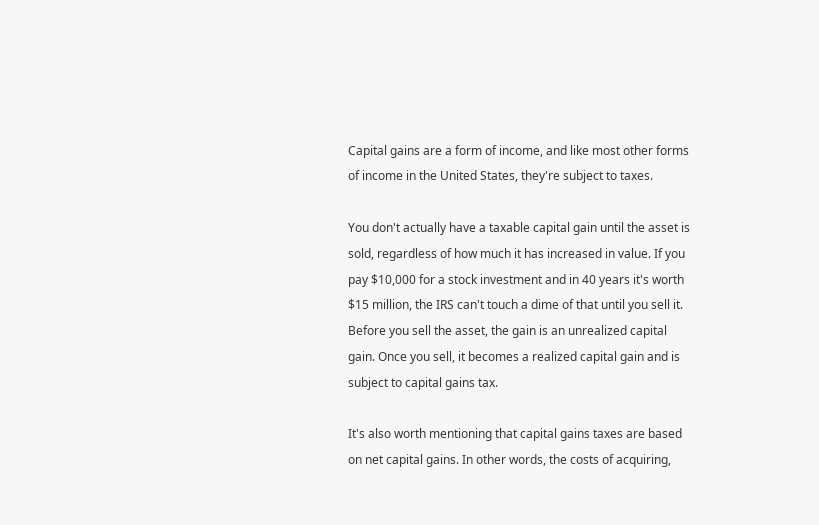Capital gains are a form of income, and like most other forms of income in the United States, they're subject to taxes.

You don't actually have a taxable capital gain until the asset is sold, regardless of how much it has increased in value. If you pay $10,000 for a stock investment and in 40 years it's worth $15 million, the IRS can't touch a dime of that until you sell it. Before you sell the asset, the gain is an unrealized capital gain. Once you sell, it becomes a realized capital gain and is subject to capital gains tax.

It's also worth mentioning that capital gains taxes are based on net capital gains. In other words, the costs of acquiring,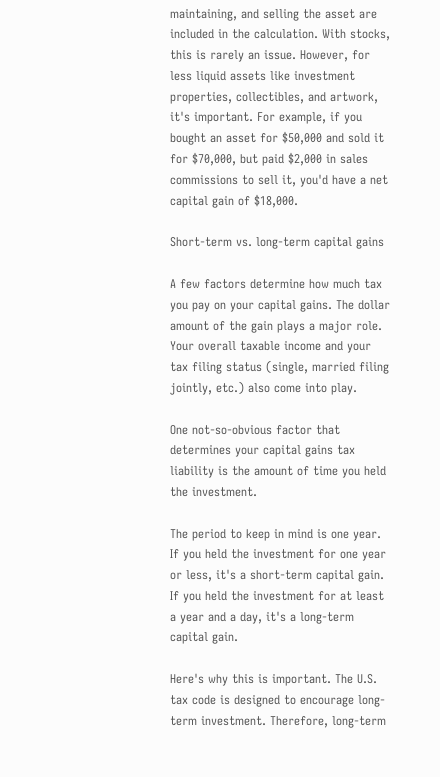maintaining, and selling the asset are included in the calculation. With stocks, this is rarely an issue. However, for less liquid assets like investment properties, collectibles, and artwork, it's important. For example, if you bought an asset for $50,000 and sold it for $70,000, but paid $2,000 in sales commissions to sell it, you'd have a net capital gain of $18,000.

Short-term vs. long-term capital gains

A few factors determine how much tax you pay on your capital gains. The dollar amount of the gain plays a major role. Your overall taxable income and your tax filing status (single, married filing jointly, etc.) also come into play.

One not-so-obvious factor that determines your capital gains tax liability is the amount of time you held the investment.

The period to keep in mind is one year. If you held the investment for one year or less, it's a short-term capital gain. If you held the investment for at least a year and a day, it's a long-term capital gain.

Here's why this is important. The U.S. tax code is designed to encourage long-term investment. Therefore, long-term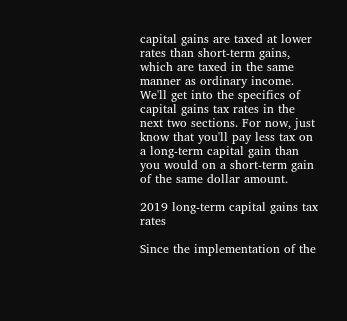capital gains are taxed at lower rates than short-term gains, which are taxed in the same manner as ordinary income. We'll get into the specifics of capital gains tax rates in the next two sections. For now, just know that you'll pay less tax on a long-term capital gain than you would on a short-term gain of the same dollar amount.

2019 long-term capital gains tax rates

Since the implementation of the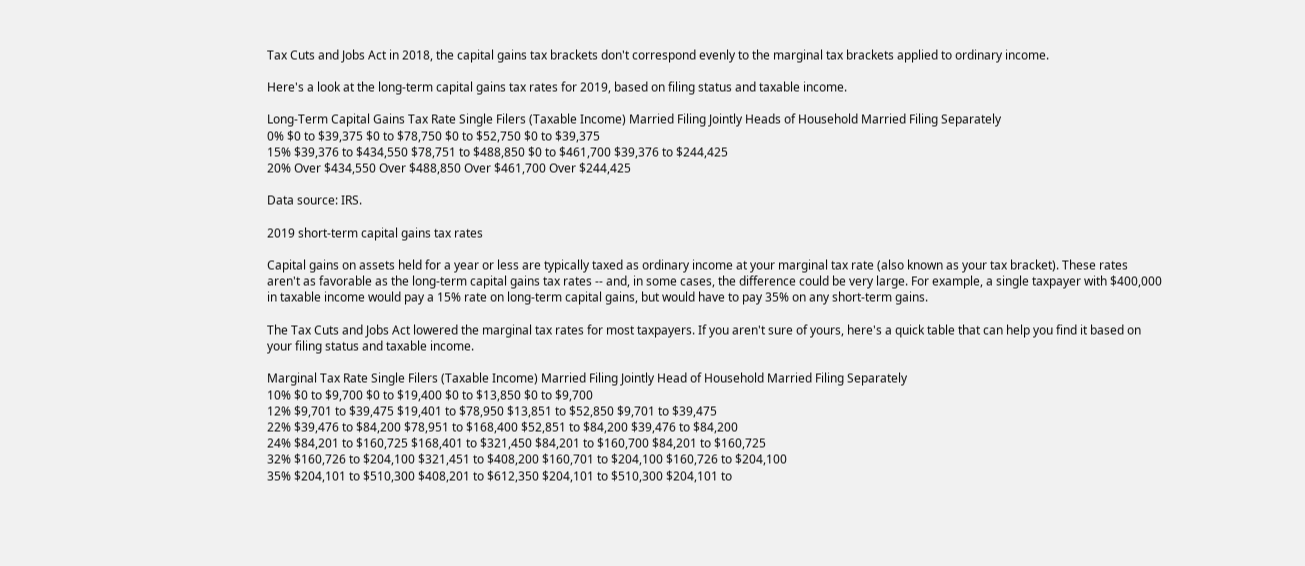Tax Cuts and Jobs Act in 2018, the capital gains tax brackets don't correspond evenly to the marginal tax brackets applied to ordinary income.

Here's a look at the long-term capital gains tax rates for 2019, based on filing status and taxable income.

Long-Term Capital Gains Tax Rate Single Filers (Taxable Income) Married Filing Jointly Heads of Household Married Filing Separately
0% $0 to $39,375 $0 to $78,750 $0 to $52,750 $0 to $39,375
15% $39,376 to $434,550 $78,751 to $488,850 $0 to $461,700 $39,376 to $244,425
20% Over $434,550 Over $488,850 Over $461,700 Over $244,425

Data source: IRS.

2019 short-term capital gains tax rates

Capital gains on assets held for a year or less are typically taxed as ordinary income at your marginal tax rate (also known as your tax bracket). These rates aren't as favorable as the long-term capital gains tax rates -- and, in some cases, the difference could be very large. For example, a single taxpayer with $400,000 in taxable income would pay a 15% rate on long-term capital gains, but would have to pay 35% on any short-term gains.

The Tax Cuts and Jobs Act lowered the marginal tax rates for most taxpayers. If you aren't sure of yours, here's a quick table that can help you find it based on your filing status and taxable income.

Marginal Tax Rate Single Filers (Taxable Income) Married Filing Jointly Head of Household Married Filing Separately
10% $0 to $9,700 $0 to $19,400 $0 to $13,850 $0 to $9,700
12% $9,701 to $39,475 $19,401 to $78,950 $13,851 to $52,850 $9,701 to $39,475
22% $39,476 to $84,200 $78,951 to $168,400 $52,851 to $84,200 $39,476 to $84,200
24% $84,201 to $160,725 $168,401 to $321,450 $84,201 to $160,700 $84,201 to $160,725
32% $160,726 to $204,100 $321,451 to $408,200 $160,701 to $204,100 $160,726 to $204,100
35% $204,101 to $510,300 $408,201 to $612,350 $204,101 to $510,300 $204,101 to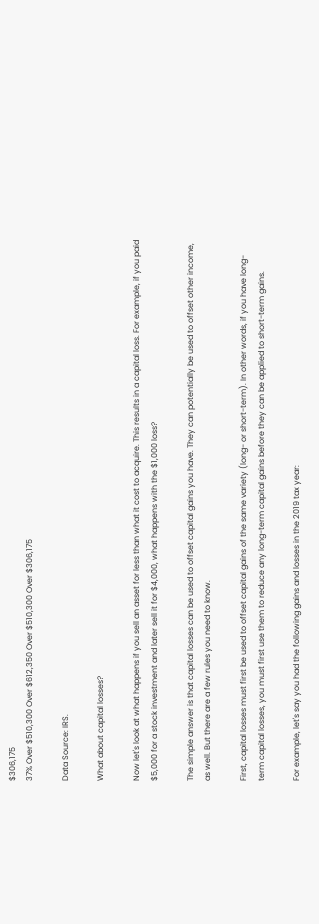$306,175
37% Over $510,300 Over $612,350 Over $510,300 Over $306,175

Data Source: IRS.

What about capital losses?

Now let's look at what happens if you sell an asset for less than what it cost to acquire. This results in a capital loss. For example, if you paid $5,000 for a stock investment and later sell it for $4,000, what happens with the $1,000 loss?

The simple answer is that capital losses can be used to offset capital gains you have. They can potentially be used to offset other income, as well. But there are a few rules you need to know.

First, capital losses must first be used to offset capital gains of the same variety (long- or short-term). In other words, if you have long-term capital losses, you must first use them to reduce any long-term capital gains before they can be applied to short-term gains.

For example, let's say you had the following gains and losses in the 2019 tax year: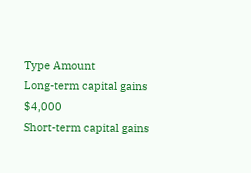Type Amount
Long-term capital gains $4,000
Short-term capital gains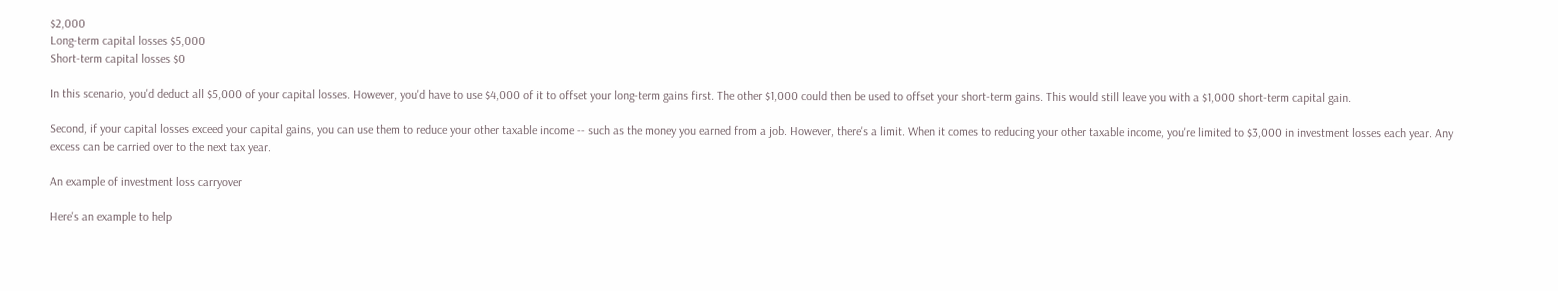$2,000
Long-term capital losses $5,000
Short-term capital losses $0

In this scenario, you'd deduct all $5,000 of your capital losses. However, you'd have to use $4,000 of it to offset your long-term gains first. The other $1,000 could then be used to offset your short-term gains. This would still leave you with a $1,000 short-term capital gain.

Second, if your capital losses exceed your capital gains, you can use them to reduce your other taxable income -- such as the money you earned from a job. However, there's a limit. When it comes to reducing your other taxable income, you're limited to $3,000 in investment losses each year. Any excess can be carried over to the next tax year.

An example of investment loss carryover

Here's an example to help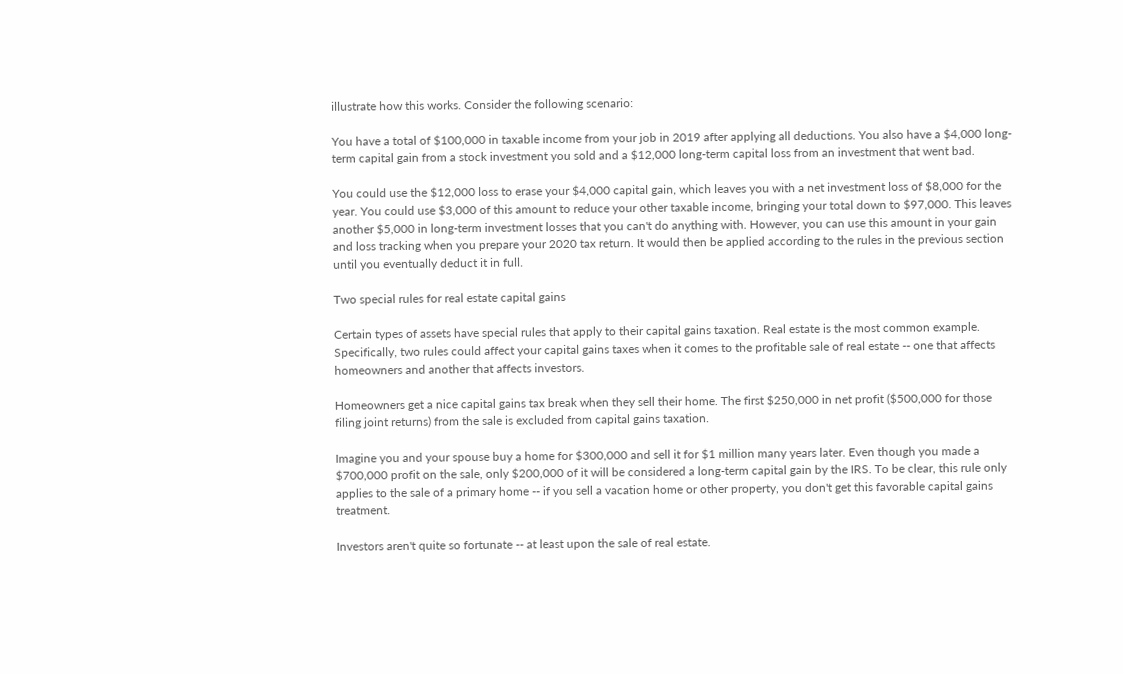illustrate how this works. Consider the following scenario:

You have a total of $100,000 in taxable income from your job in 2019 after applying all deductions. You also have a $4,000 long-term capital gain from a stock investment you sold and a $12,000 long-term capital loss from an investment that went bad.

You could use the $12,000 loss to erase your $4,000 capital gain, which leaves you with a net investment loss of $8,000 for the year. You could use $3,000 of this amount to reduce your other taxable income, bringing your total down to $97,000. This leaves another $5,000 in long-term investment losses that you can't do anything with. However, you can use this amount in your gain and loss tracking when you prepare your 2020 tax return. It would then be applied according to the rules in the previous section until you eventually deduct it in full.

Two special rules for real estate capital gains

Certain types of assets have special rules that apply to their capital gains taxation. Real estate is the most common example. Specifically, two rules could affect your capital gains taxes when it comes to the profitable sale of real estate -- one that affects homeowners and another that affects investors.

Homeowners get a nice capital gains tax break when they sell their home. The first $250,000 in net profit ($500,000 for those filing joint returns) from the sale is excluded from capital gains taxation.

Imagine you and your spouse buy a home for $300,000 and sell it for $1 million many years later. Even though you made a $700,000 profit on the sale, only $200,000 of it will be considered a long-term capital gain by the IRS. To be clear, this rule only applies to the sale of a primary home -- if you sell a vacation home or other property, you don't get this favorable capital gains treatment.

Investors aren't quite so fortunate -- at least upon the sale of real estate.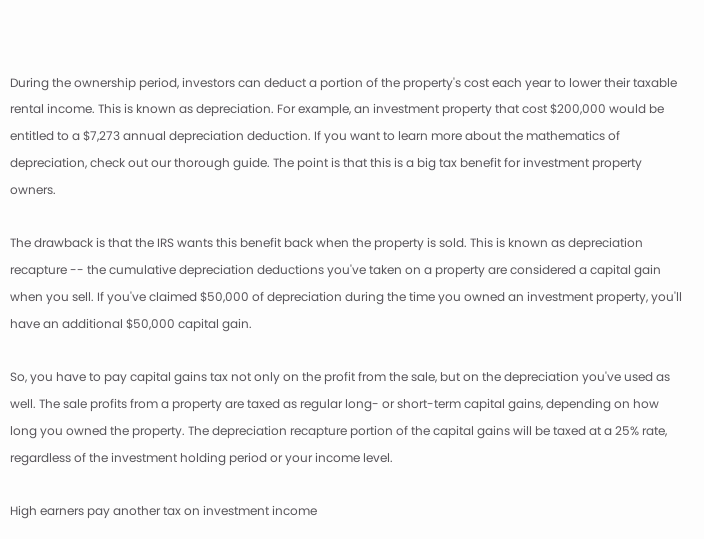During the ownership period, investors can deduct a portion of the property's cost each year to lower their taxable rental income. This is known as depreciation. For example, an investment property that cost $200,000 would be entitled to a $7,273 annual depreciation deduction. If you want to learn more about the mathematics of depreciation, check out our thorough guide. The point is that this is a big tax benefit for investment property owners.

The drawback is that the IRS wants this benefit back when the property is sold. This is known as depreciation recapture -- the cumulative depreciation deductions you've taken on a property are considered a capital gain when you sell. If you've claimed $50,000 of depreciation during the time you owned an investment property, you'll have an additional $50,000 capital gain.

So, you have to pay capital gains tax not only on the profit from the sale, but on the depreciation you've used as well. The sale profits from a property are taxed as regular long- or short-term capital gains, depending on how long you owned the property. The depreciation recapture portion of the capital gains will be taxed at a 25% rate, regardless of the investment holding period or your income level.

High earners pay another tax on investment income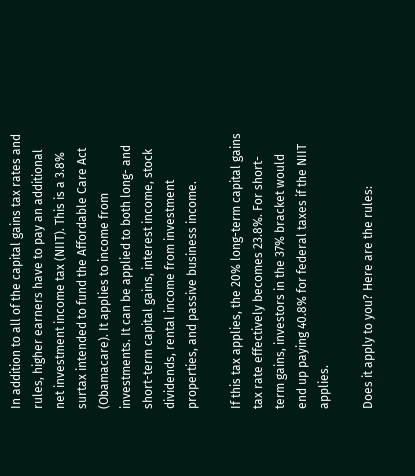In addition to all of the capital gains tax rates and rules, higher earners have to pay an additional net investment income tax (NIIT). This is a 3.8% surtax intended to fund the Affordable Care Act (Obamacare). It applies to income from investments. It can be applied to both long- and short-term capital gains, interest income, stock dividends, rental income from investment properties, and passive business income.

If this tax applies, the 20% long-term capital gains tax rate effectively becomes 23.8%. For short-term gains, investors in the 37% bracket would end up paying 40.8% for federal taxes if the NIIT applies.

Does it apply to you? Here are the rules: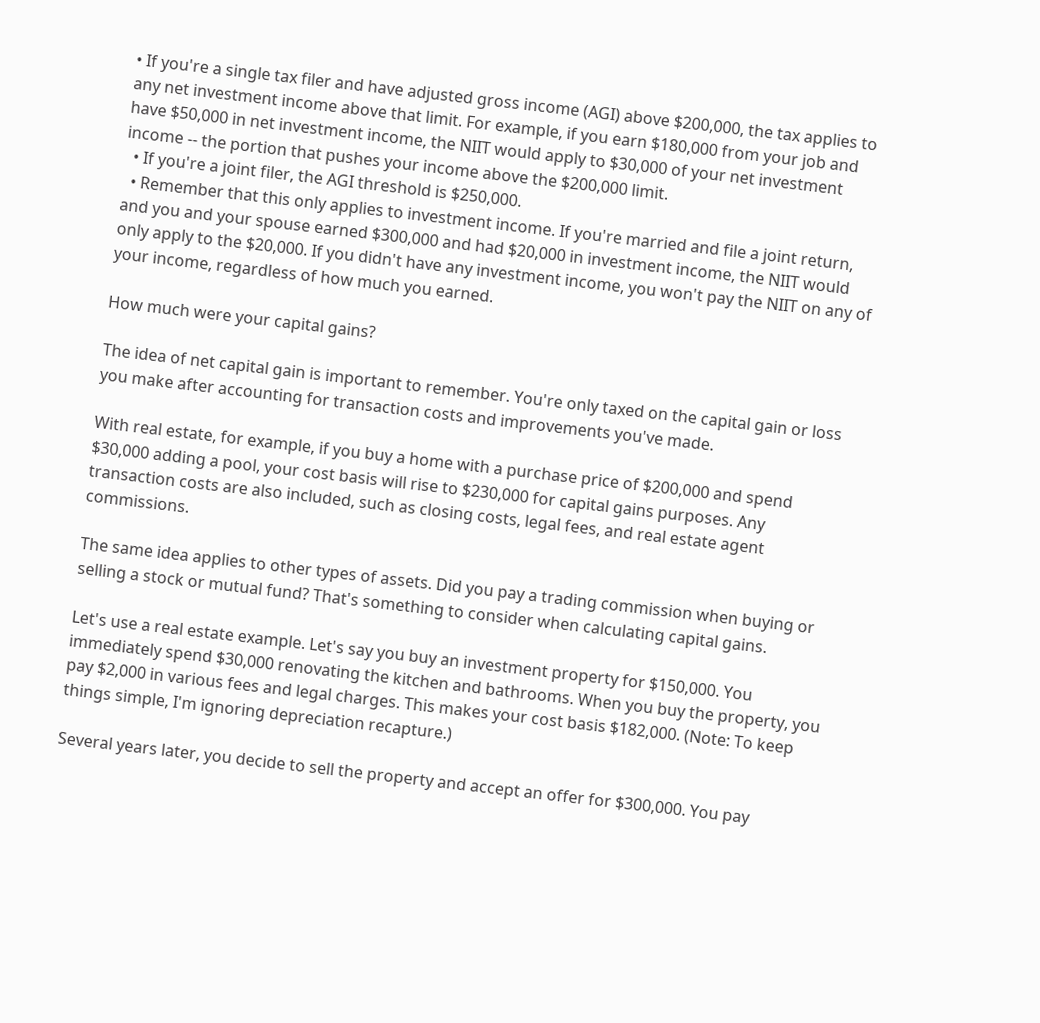• If you're a single tax filer and have adjusted gross income (AGI) above $200,000, the tax applies to any net investment income above that limit. For example, if you earn $180,000 from your job and have $50,000 in net investment income, the NIIT would apply to $30,000 of your net investment income -- the portion that pushes your income above the $200,000 limit.
  • If you're a joint filer, the AGI threshold is $250,000.
  • Remember that this only applies to investment income. If you're married and file a joint return, and you and your spouse earned $300,000 and had $20,000 in investment income, the NIIT would only apply to the $20,000. If you didn't have any investment income, you won't pay the NIIT on any of your income, regardless of how much you earned.

How much were your capital gains?

The idea of net capital gain is important to remember. You're only taxed on the capital gain or loss you make after accounting for transaction costs and improvements you've made.

With real estate, for example, if you buy a home with a purchase price of $200,000 and spend $30,000 adding a pool, your cost basis will rise to $230,000 for capital gains purposes. Any transaction costs are also included, such as closing costs, legal fees, and real estate agent commissions.

The same idea applies to other types of assets. Did you pay a trading commission when buying or selling a stock or mutual fund? That's something to consider when calculating capital gains.

Let's use a real estate example. Let's say you buy an investment property for $150,000. You immediately spend $30,000 renovating the kitchen and bathrooms. When you buy the property, you pay $2,000 in various fees and legal charges. This makes your cost basis $182,000. (Note: To keep things simple, I'm ignoring depreciation recapture.)

Several years later, you decide to sell the property and accept an offer for $300,000. You pay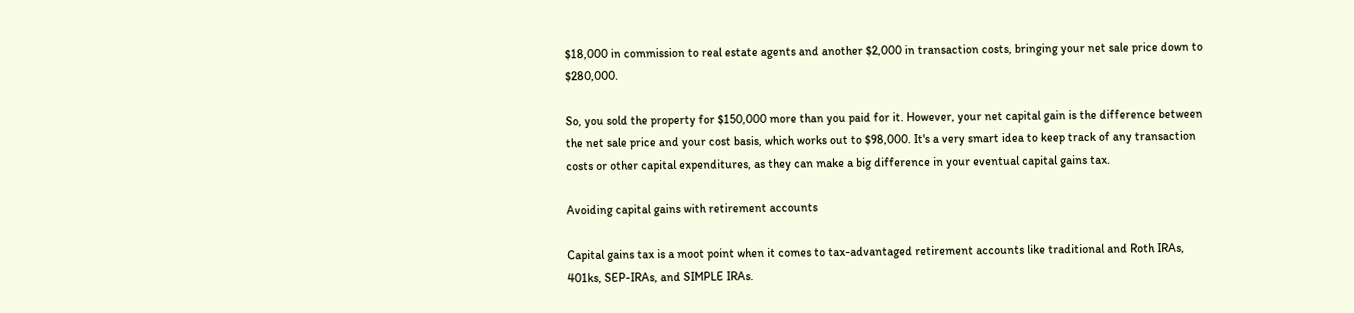$18,000 in commission to real estate agents and another $2,000 in transaction costs, bringing your net sale price down to $280,000.

So, you sold the property for $150,000 more than you paid for it. However, your net capital gain is the difference between the net sale price and your cost basis, which works out to $98,000. It's a very smart idea to keep track of any transaction costs or other capital expenditures, as they can make a big difference in your eventual capital gains tax.

Avoiding capital gains with retirement accounts

Capital gains tax is a moot point when it comes to tax-advantaged retirement accounts like traditional and Roth IRAs, 401ks, SEP-IRAs, and SIMPLE IRAs.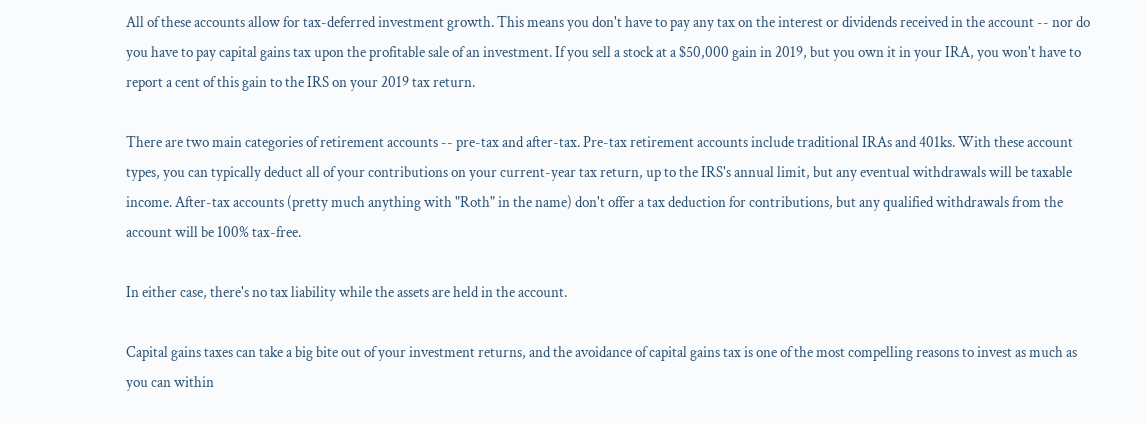All of these accounts allow for tax-deferred investment growth. This means you don't have to pay any tax on the interest or dividends received in the account -- nor do you have to pay capital gains tax upon the profitable sale of an investment. If you sell a stock at a $50,000 gain in 2019, but you own it in your IRA, you won't have to report a cent of this gain to the IRS on your 2019 tax return.

There are two main categories of retirement accounts -- pre-tax and after-tax. Pre-tax retirement accounts include traditional IRAs and 401ks. With these account types, you can typically deduct all of your contributions on your current-year tax return, up to the IRS's annual limit, but any eventual withdrawals will be taxable income. After-tax accounts (pretty much anything with "Roth" in the name) don't offer a tax deduction for contributions, but any qualified withdrawals from the account will be 100% tax-free.

In either case, there's no tax liability while the assets are held in the account.

Capital gains taxes can take a big bite out of your investment returns, and the avoidance of capital gains tax is one of the most compelling reasons to invest as much as you can within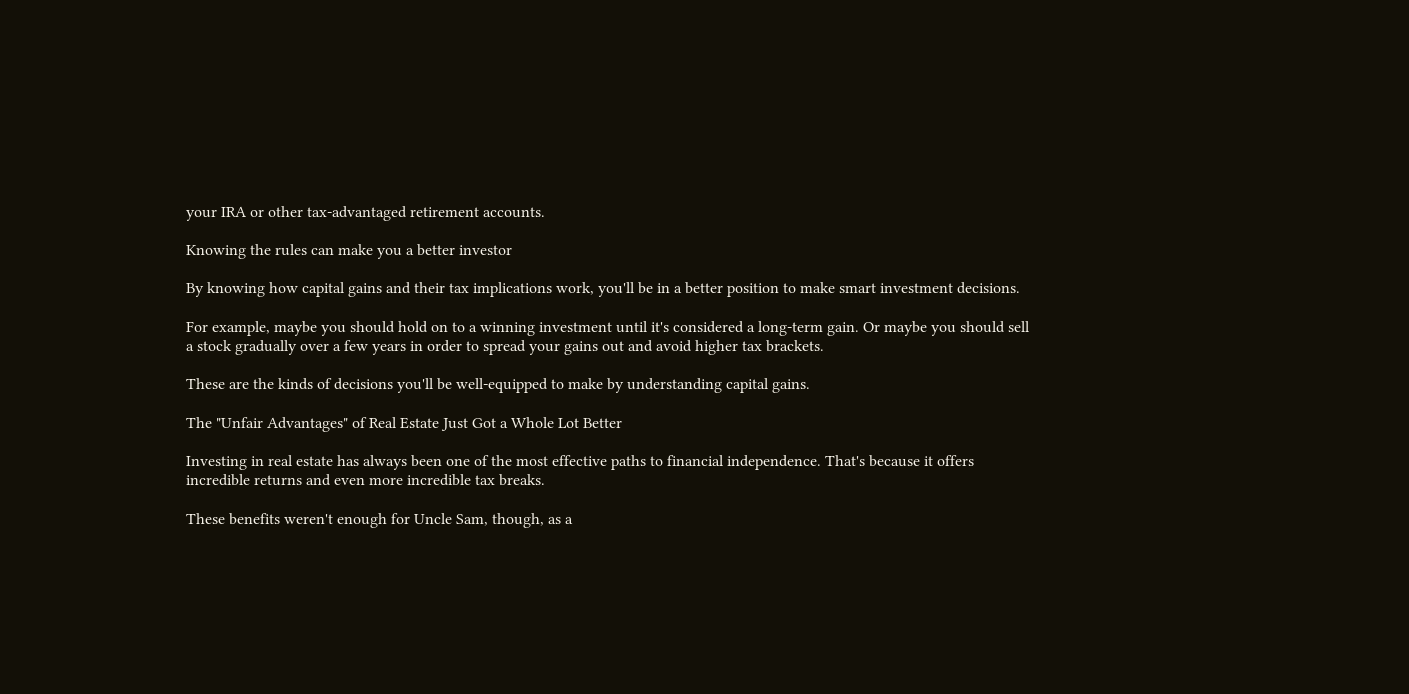your IRA or other tax-advantaged retirement accounts.

Knowing the rules can make you a better investor

By knowing how capital gains and their tax implications work, you'll be in a better position to make smart investment decisions.

For example, maybe you should hold on to a winning investment until it's considered a long-term gain. Or maybe you should sell a stock gradually over a few years in order to spread your gains out and avoid higher tax brackets.

These are the kinds of decisions you'll be well-equipped to make by understanding capital gains.

The "Unfair Advantages" of Real Estate Just Got a Whole Lot Better

Investing in real estate has always been one of the most effective paths to financial independence. That's because it offers incredible returns and even more incredible tax breaks.

These benefits weren't enough for Uncle Sam, though, as a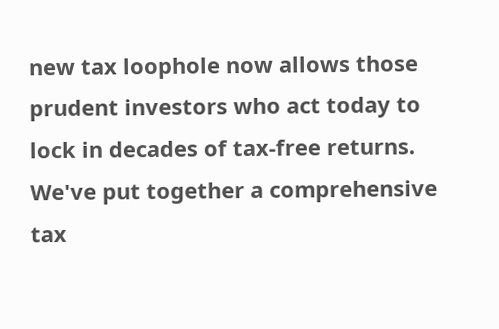new tax loophole now allows those prudent investors who act today to lock in decades of tax-free returns. We've put together a comprehensive tax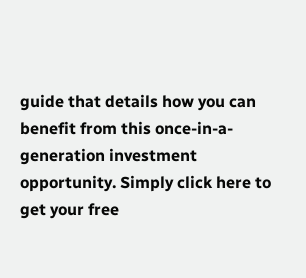guide that details how you can benefit from this once-in-a-generation investment opportunity. Simply click here to get your free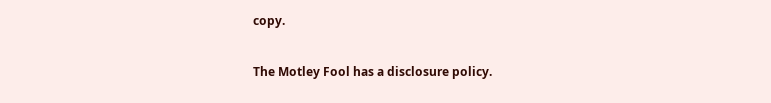copy.

The Motley Fool has a disclosure policy.